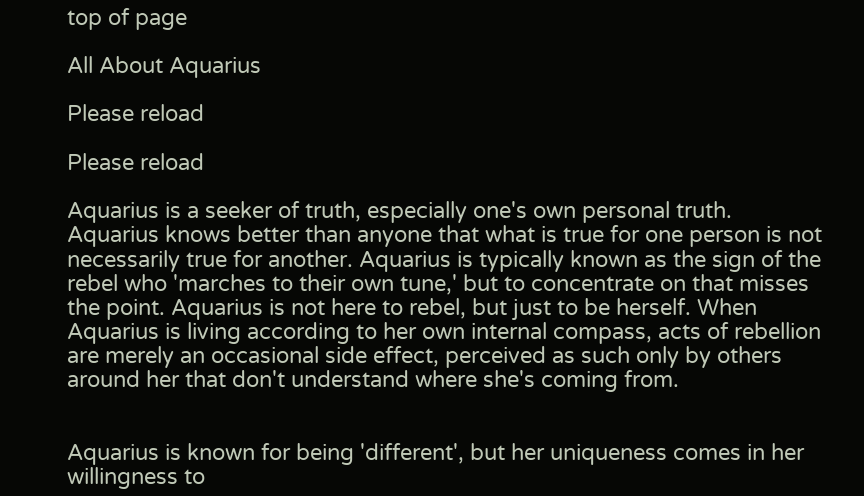top of page

All About Aquarius

Please reload

Please reload

Aquarius is a seeker of truth, especially one's own personal truth. Aquarius knows better than anyone that what is true for one person is not necessarily true for another. Aquarius is typically known as the sign of the rebel who 'marches to their own tune,' but to concentrate on that misses the point. Aquarius is not here to rebel, but just to be herself. When Aquarius is living according to her own internal compass, acts of rebellion are merely an occasional side effect, perceived as such only by others around her that don't understand where she's coming from.


Aquarius is known for being 'different', but her uniqueness comes in her willingness to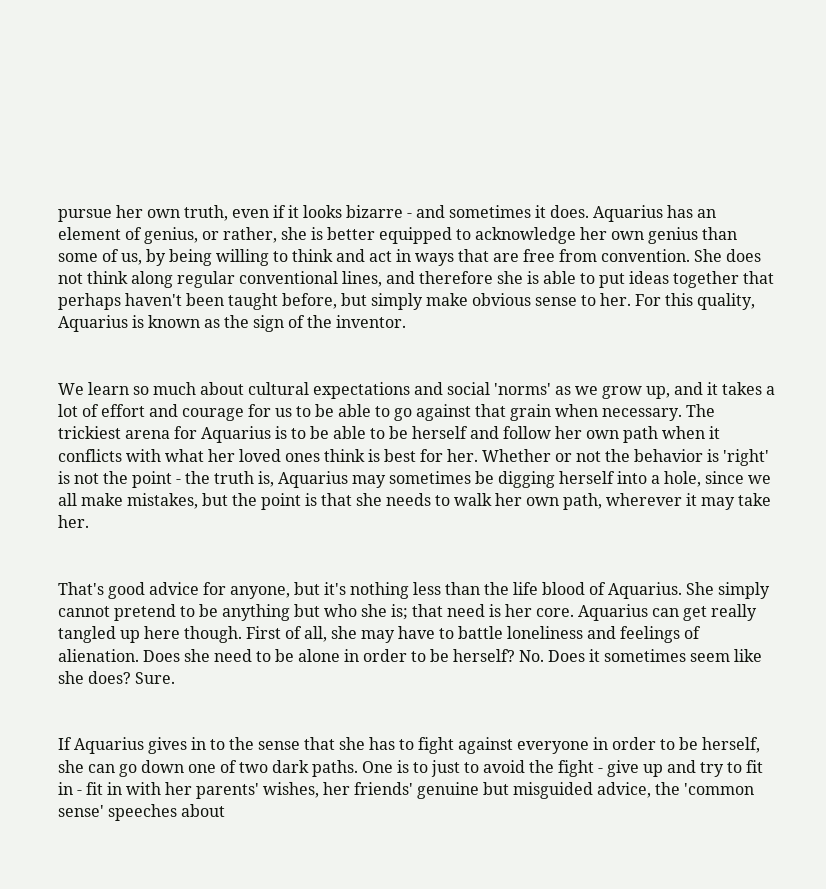pursue her own truth, even if it looks bizarre - and sometimes it does. Aquarius has an element of genius, or rather, she is better equipped to acknowledge her own genius than some of us, by being willing to think and act in ways that are free from convention. She does not think along regular conventional lines, and therefore she is able to put ideas together that perhaps haven't been taught before, but simply make obvious sense to her. For this quality, Aquarius is known as the sign of the inventor.


We learn so much about cultural expectations and social 'norms' as we grow up, and it takes a lot of effort and courage for us to be able to go against that grain when necessary. The trickiest arena for Aquarius is to be able to be herself and follow her own path when it conflicts with what her loved ones think is best for her. Whether or not the behavior is 'right' is not the point - the truth is, Aquarius may sometimes be digging herself into a hole, since we all make mistakes, but the point is that she needs to walk her own path, wherever it may take her.


That's good advice for anyone, but it's nothing less than the life blood of Aquarius. She simply cannot pretend to be anything but who she is; that need is her core. Aquarius can get really tangled up here though. First of all, she may have to battle loneliness and feelings of alienation. Does she need to be alone in order to be herself? No. Does it sometimes seem like she does? Sure.


If Aquarius gives in to the sense that she has to fight against everyone in order to be herself, she can go down one of two dark paths. One is to just to avoid the fight - give up and try to fit in - fit in with her parents' wishes, her friends' genuine but misguided advice, the 'common sense' speeches about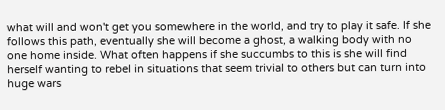what will and won't get you somewhere in the world, and try to play it safe. If she follows this path, eventually she will become a ghost, a walking body with no one home inside. What often happens if she succumbs to this is she will find herself wanting to rebel in situations that seem trivial to others but can turn into huge wars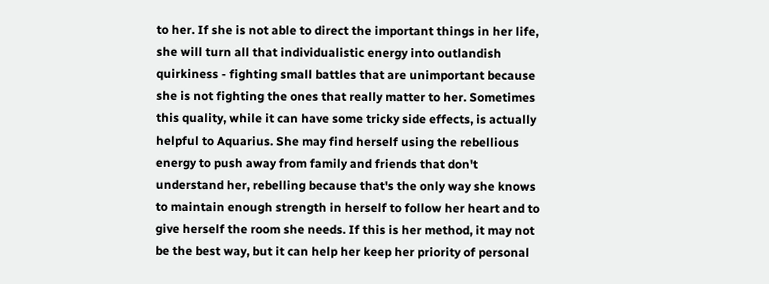to her. If she is not able to direct the important things in her life, she will turn all that individualistic energy into outlandish quirkiness - fighting small battles that are unimportant because she is not fighting the ones that really matter to her. Sometimes this quality, while it can have some tricky side effects, is actually helpful to Aquarius. She may find herself using the rebellious energy to push away from family and friends that don't understand her, rebelling because that's the only way she knows to maintain enough strength in herself to follow her heart and to give herself the room she needs. If this is her method, it may not be the best way, but it can help her keep her priority of personal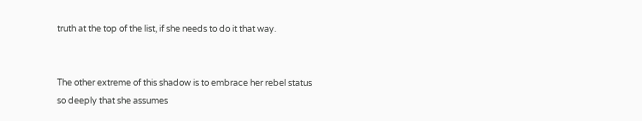truth at the top of the list, if she needs to do it that way.


The other extreme of this shadow is to embrace her rebel status so deeply that she assumes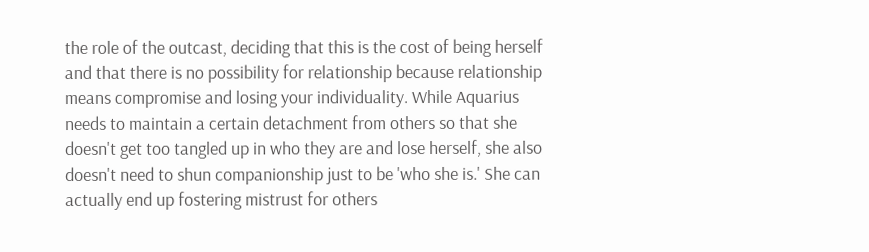the role of the outcast, deciding that this is the cost of being herself and that there is no possibility for relationship because relationship means compromise and losing your individuality. While Aquarius needs to maintain a certain detachment from others so that she doesn't get too tangled up in who they are and lose herself, she also doesn't need to shun companionship just to be 'who she is.' She can actually end up fostering mistrust for others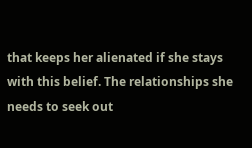that keeps her alienated if she stays with this belief. The relationships she needs to seek out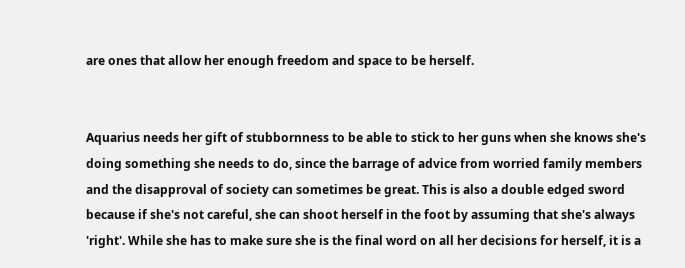are ones that allow her enough freedom and space to be herself.


Aquarius needs her gift of stubbornness to be able to stick to her guns when she knows she's doing something she needs to do, since the barrage of advice from worried family members and the disapproval of society can sometimes be great. This is also a double edged sword because if she's not careful, she can shoot herself in the foot by assuming that she's always 'right'. While she has to make sure she is the final word on all her decisions for herself, it is a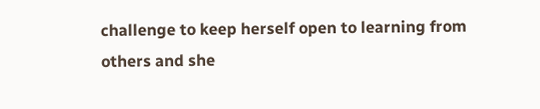challenge to keep herself open to learning from others and she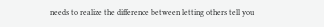needs to realize the difference between letting others tell you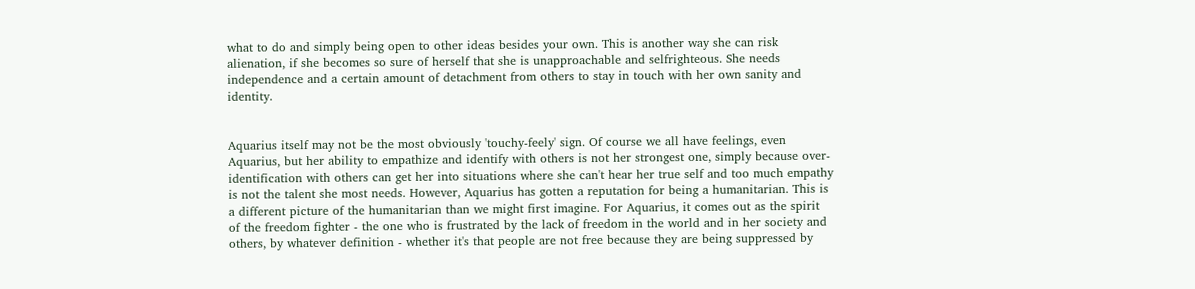what to do and simply being open to other ideas besides your own. This is another way she can risk alienation, if she becomes so sure of herself that she is unapproachable and selfrighteous. She needs independence and a certain amount of detachment from others to stay in touch with her own sanity and identity.


Aquarius itself may not be the most obviously 'touchy-feely' sign. Of course we all have feelings, even Aquarius, but her ability to empathize and identify with others is not her strongest one, simply because over-identification with others can get her into situations where she can't hear her true self and too much empathy is not the talent she most needs. However, Aquarius has gotten a reputation for being a humanitarian. This is a different picture of the humanitarian than we might first imagine. For Aquarius, it comes out as the spirit of the freedom fighter - the one who is frustrated by the lack of freedom in the world and in her society and others, by whatever definition - whether it's that people are not free because they are being suppressed by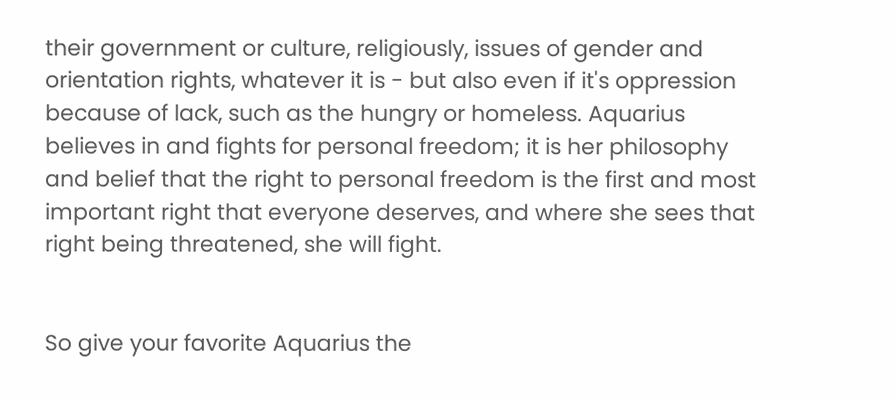their government or culture, religiously, issues of gender and orientation rights, whatever it is - but also even if it's oppression because of lack, such as the hungry or homeless. Aquarius believes in and fights for personal freedom; it is her philosophy and belief that the right to personal freedom is the first and most important right that everyone deserves, and where she sees that right being threatened, she will fight.


So give your favorite Aquarius the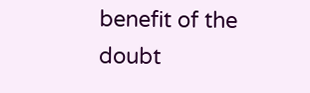benefit of the doubt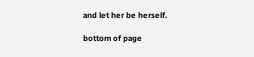and let her be herself.

bottom of page